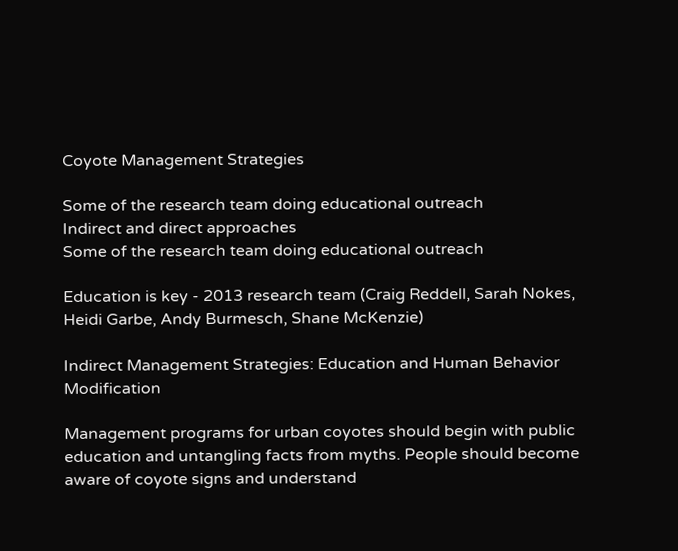Coyote Management Strategies

Some of the research team doing educational outreach
Indirect and direct approaches
Some of the research team doing educational outreach

Education is key - 2013 research team (Craig Reddell, Sarah Nokes, Heidi Garbe, Andy Burmesch, Shane McKenzie)

Indirect Management Strategies: Education and Human Behavior Modification

Management programs for urban coyotes should begin with public education and untangling facts from myths. People should become aware of coyote signs and understand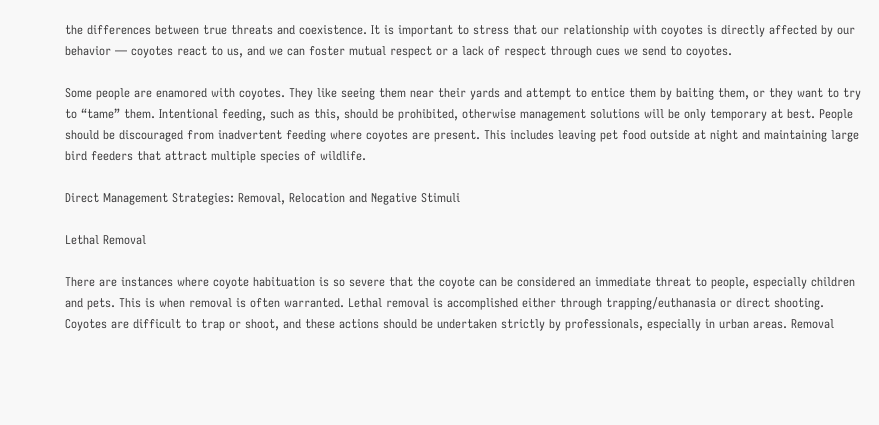the differences between true threats and coexistence. It is important to stress that our relationship with coyotes is directly affected by our behavior — coyotes react to us, and we can foster mutual respect or a lack of respect through cues we send to coyotes.

Some people are enamored with coyotes. They like seeing them near their yards and attempt to entice them by baiting them, or they want to try to “tame” them. Intentional feeding, such as this, should be prohibited, otherwise management solutions will be only temporary at best. People should be discouraged from inadvertent feeding where coyotes are present. This includes leaving pet food outside at night and maintaining large bird feeders that attract multiple species of wildlife.

Direct Management Strategies: Removal, Relocation and Negative Stimuli

Lethal Removal

There are instances where coyote habituation is so severe that the coyote can be considered an immediate threat to people, especially children and pets. This is when removal is often warranted. Lethal removal is accomplished either through trapping/euthanasia or direct shooting. Coyotes are difficult to trap or shoot, and these actions should be undertaken strictly by professionals, especially in urban areas. Removal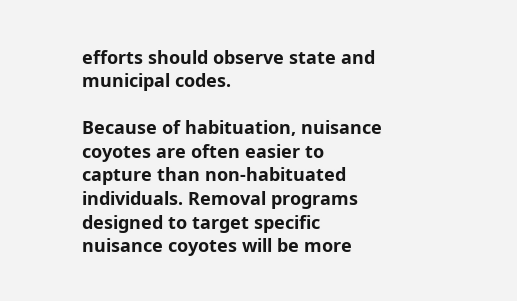efforts should observe state and municipal codes.

Because of habituation, nuisance coyotes are often easier to capture than non-habituated individuals. Removal programs designed to target specific nuisance coyotes will be more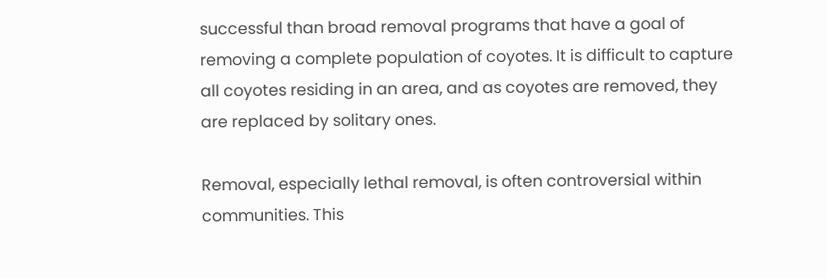successful than broad removal programs that have a goal of removing a complete population of coyotes. It is difficult to capture all coyotes residing in an area, and as coyotes are removed, they are replaced by solitary ones.

Removal, especially lethal removal, is often controversial within communities. This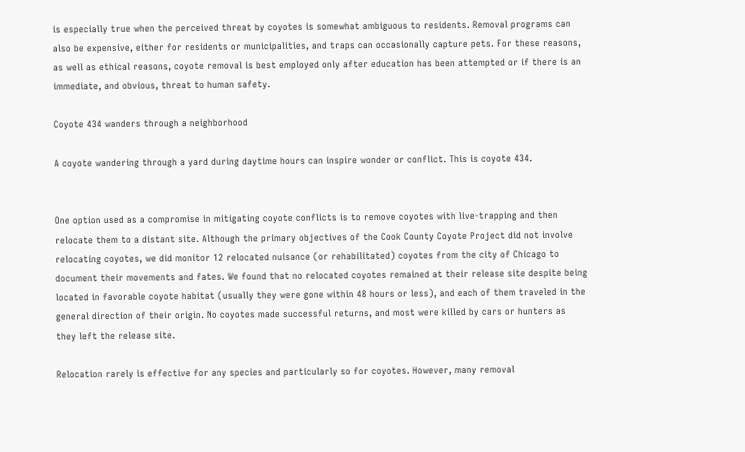is especially true when the perceived threat by coyotes is somewhat ambiguous to residents. Removal programs can also be expensive, either for residents or municipalities, and traps can occasionally capture pets. For these reasons, as well as ethical reasons, coyote removal is best employed only after education has been attempted or if there is an immediate, and obvious, threat to human safety.

Coyote 434 wanders through a neighborhood

A coyote wandering through a yard during daytime hours can inspire wonder or conflict. This is coyote 434.


One option used as a compromise in mitigating coyote conflicts is to remove coyotes with live-trapping and then relocate them to a distant site. Although the primary objectives of the Cook County Coyote Project did not involve relocating coyotes, we did monitor 12 relocated nuisance (or rehabilitated) coyotes from the city of Chicago to document their movements and fates. We found that no relocated coyotes remained at their release site despite being located in favorable coyote habitat (usually they were gone within 48 hours or less), and each of them traveled in the general direction of their origin. No coyotes made successful returns, and most were killed by cars or hunters as they left the release site.

Relocation rarely is effective for any species and particularly so for coyotes. However, many removal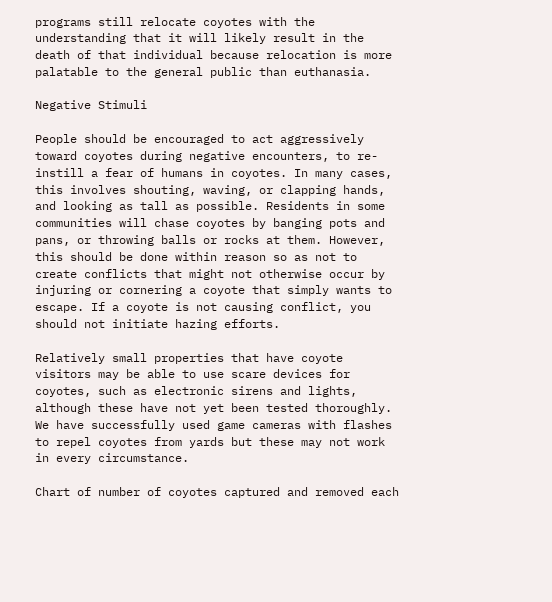programs still relocate coyotes with the understanding that it will likely result in the death of that individual because relocation is more palatable to the general public than euthanasia.

Negative Stimuli

People should be encouraged to act aggressively toward coyotes during negative encounters, to re-instill a fear of humans in coyotes. In many cases, this involves shouting, waving, or clapping hands, and looking as tall as possible. Residents in some communities will chase coyotes by banging pots and pans, or throwing balls or rocks at them. However, this should be done within reason so as not to create conflicts that might not otherwise occur by injuring or cornering a coyote that simply wants to escape. If a coyote is not causing conflict, you should not initiate hazing efforts.

Relatively small properties that have coyote visitors may be able to use scare devices for coyotes, such as electronic sirens and lights, although these have not yet been tested thoroughly. We have successfully used game cameras with flashes to repel coyotes from yards but these may not work in every circumstance.

Chart of number of coyotes captured and removed each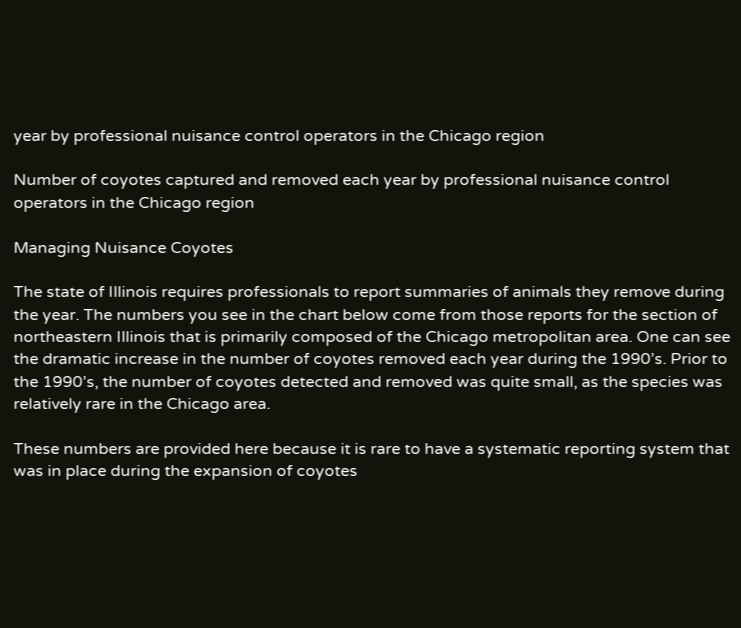year by professional nuisance control operators in the Chicago region

Number of coyotes captured and removed each year by professional nuisance control operators in the Chicago region

Managing Nuisance Coyotes

The state of Illinois requires professionals to report summaries of animals they remove during the year. The numbers you see in the chart below come from those reports for the section of northeastern Illinois that is primarily composed of the Chicago metropolitan area. One can see the dramatic increase in the number of coyotes removed each year during the 1990’s. Prior to the 1990’s, the number of coyotes detected and removed was quite small, as the species was relatively rare in the Chicago area.

These numbers are provided here because it is rare to have a systematic reporting system that was in place during the expansion of coyotes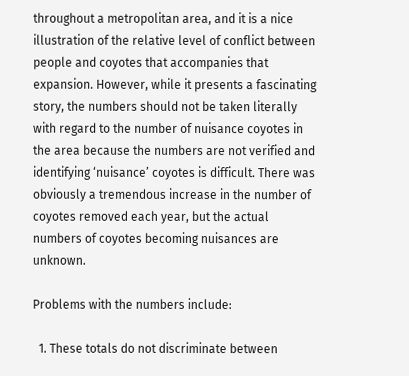throughout a metropolitan area, and it is a nice illustration of the relative level of conflict between people and coyotes that accompanies that expansion. However, while it presents a fascinating story, the numbers should not be taken literally with regard to the number of nuisance coyotes in the area because the numbers are not verified and identifying ‘nuisance’ coyotes is difficult. There was obviously a tremendous increase in the number of coyotes removed each year, but the actual numbers of coyotes becoming nuisances are unknown.

Problems with the numbers include:

  1. These totals do not discriminate between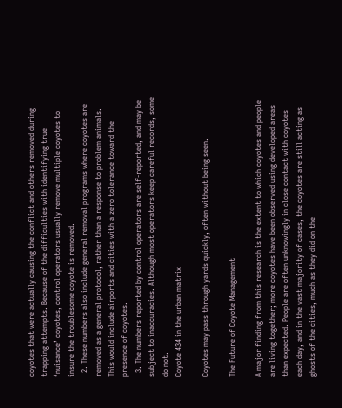coyotes that were actually causing the conflict and others removed during trapping attempts. Because of the difficulties with identifying true ‘nuisance’ coyotes, control operators usually remove multiple coyotes to insure the troublesome coyote is removed.
  2. These numbers also include general removal programs where coyotes are removed as a general protocol, rather than a response to problem animals. This would include airports and cities with a zero tolerance toward the presence of coyotes.
  3. The numbers reported by control operators are self-reported, and may be subject to inaccuracies. Although most operators keep careful records, some do not.
Coyote 434 in the urban matrix

Coyotes may pass through yards quickly, often without being seen.

The Future of Coyote Management

A major finding from this research is the extent to which coyotes and people are living together; more coyotes have been observed using developed areas than expected. People are often unknowingly in close contact with coyotes each day, and in the vast majority of cases, the coyotes are still acting as ghosts of the cities, much as they did on the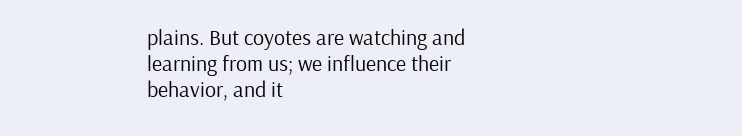plains. But coyotes are watching and learning from us; we influence their behavior, and it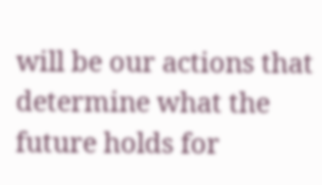will be our actions that determine what the future holds for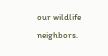our wildlife neighbors.